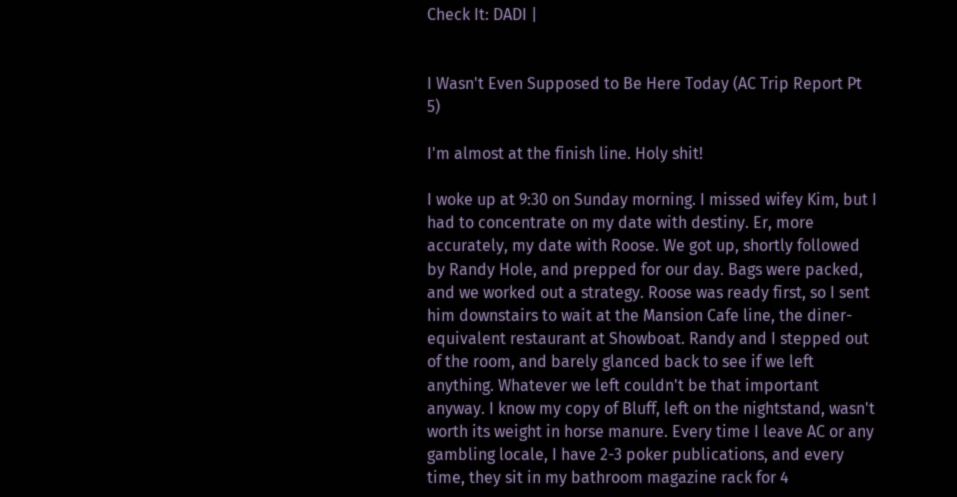Check It: DADI |


I Wasn't Even Supposed to Be Here Today (AC Trip Report Pt 5)

I'm almost at the finish line. Holy shit!

I woke up at 9:30 on Sunday morning. I missed wifey Kim, but I had to concentrate on my date with destiny. Er, more accurately, my date with Roose. We got up, shortly followed by Randy Hole, and prepped for our day. Bags were packed, and we worked out a strategy. Roose was ready first, so I sent him downstairs to wait at the Mansion Cafe line, the diner-equivalent restaurant at Showboat. Randy and I stepped out of the room, and barely glanced back to see if we left anything. Whatever we left couldn't be that important anyway. I know my copy of Bluff, left on the nightstand, wasn't worth its weight in horse manure. Every time I leave AC or any gambling locale, I have 2-3 poker publications, and every time, they sit in my bathroom magazine rack for 4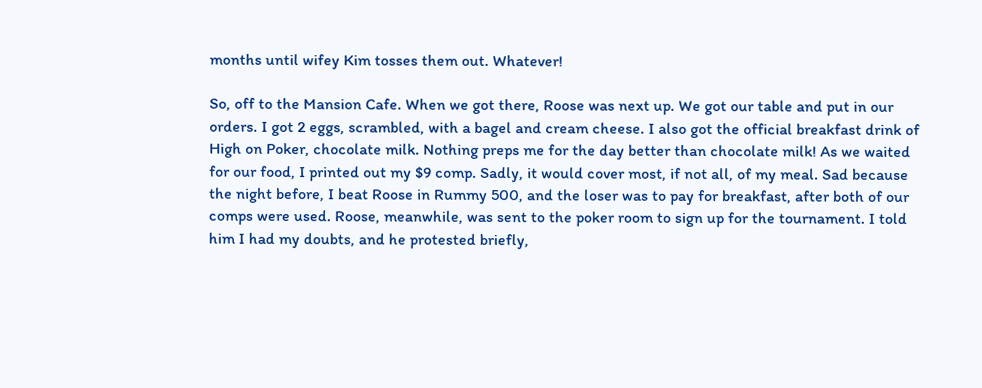months until wifey Kim tosses them out. Whatever!

So, off to the Mansion Cafe. When we got there, Roose was next up. We got our table and put in our orders. I got 2 eggs, scrambled, with a bagel and cream cheese. I also got the official breakfast drink of High on Poker, chocolate milk. Nothing preps me for the day better than chocolate milk! As we waited for our food, I printed out my $9 comp. Sadly, it would cover most, if not all, of my meal. Sad because the night before, I beat Roose in Rummy 500, and the loser was to pay for breakfast, after both of our comps were used. Roose, meanwhile, was sent to the poker room to sign up for the tournament. I told him I had my doubts, and he protested briefly,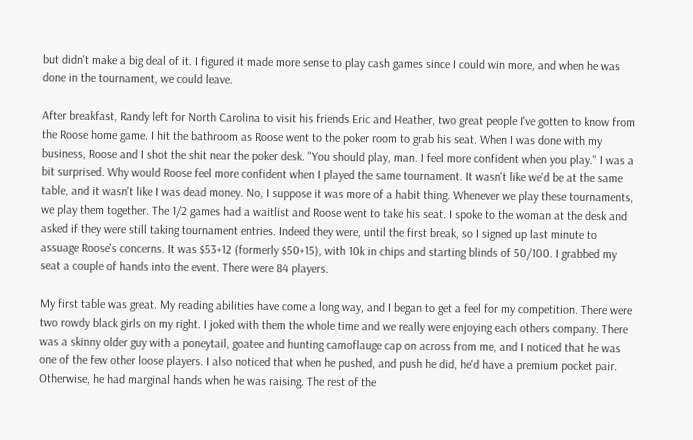but didn't make a big deal of it. I figured it made more sense to play cash games since I could win more, and when he was done in the tournament, we could leave.

After breakfast, Randy left for North Carolina to visit his friends Eric and Heather, two great people I've gotten to know from the Roose home game. I hit the bathroom as Roose went to the poker room to grab his seat. When I was done with my business, Roose and I shot the shit near the poker desk. "You should play, man. I feel more confident when you play." I was a bit surprised. Why would Roose feel more confident when I played the same tournament. It wasn't like we'd be at the same table, and it wasn't like I was dead money. No, I suppose it was more of a habit thing. Whenever we play these tournaments, we play them together. The 1/2 games had a waitlist and Roose went to take his seat. I spoke to the woman at the desk and asked if they were still taking tournament entries. Indeed they were, until the first break, so I signed up last minute to assuage Roose's concerns. It was $53+12 (formerly $50+15), with 10k in chips and starting blinds of 50/100. I grabbed my seat a couple of hands into the event. There were 84 players.

My first table was great. My reading abilities have come a long way, and I began to get a feel for my competition. There were two rowdy black girls on my right. I joked with them the whole time and we really were enjoying each others company. There was a skinny older guy with a poneytail, goatee and hunting camoflauge cap on across from me, and I noticed that he was one of the few other loose players. I also noticed that when he pushed, and push he did, he'd have a premium pocket pair. Otherwise, he had marginal hands when he was raising. The rest of the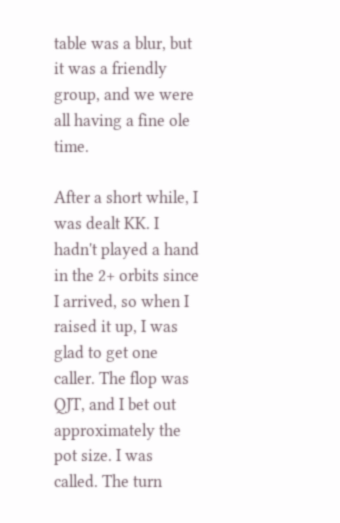table was a blur, but it was a friendly group, and we were all having a fine ole time.

After a short while, I was dealt KK. I hadn't played a hand in the 2+ orbits since I arrived, so when I raised it up, I was glad to get one caller. The flop was QJT, and I bet out approximately the pot size. I was called. The turn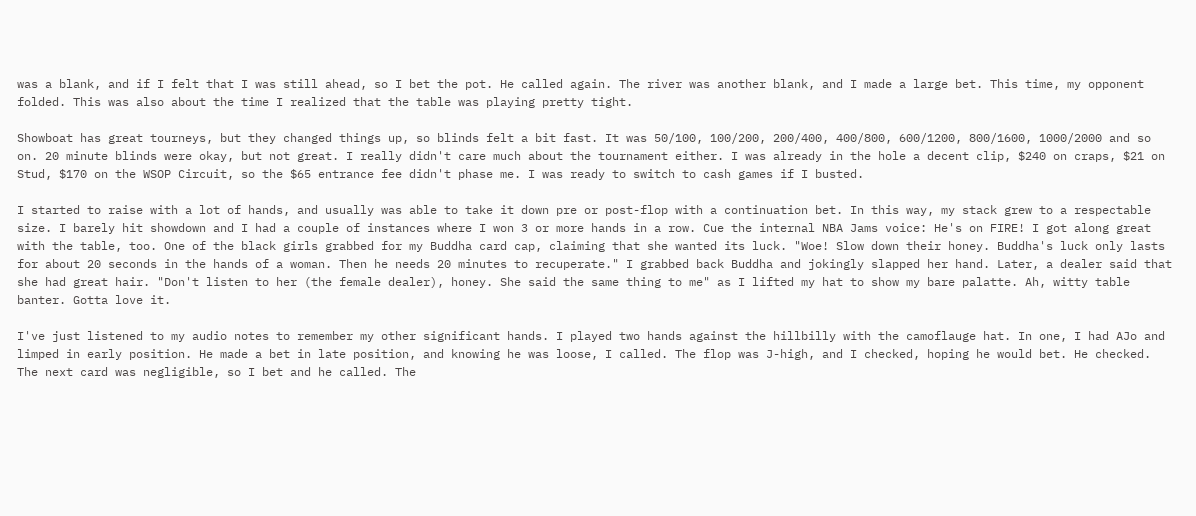was a blank, and if I felt that I was still ahead, so I bet the pot. He called again. The river was another blank, and I made a large bet. This time, my opponent folded. This was also about the time I realized that the table was playing pretty tight.

Showboat has great tourneys, but they changed things up, so blinds felt a bit fast. It was 50/100, 100/200, 200/400, 400/800, 600/1200, 800/1600, 1000/2000 and so on. 20 minute blinds were okay, but not great. I really didn't care much about the tournament either. I was already in the hole a decent clip, $240 on craps, $21 on Stud, $170 on the WSOP Circuit, so the $65 entrance fee didn't phase me. I was ready to switch to cash games if I busted.

I started to raise with a lot of hands, and usually was able to take it down pre or post-flop with a continuation bet. In this way, my stack grew to a respectable size. I barely hit showdown and I had a couple of instances where I won 3 or more hands in a row. Cue the internal NBA Jams voice: He's on FIRE! I got along great with the table, too. One of the black girls grabbed for my Buddha card cap, claiming that she wanted its luck. "Woe! Slow down their honey. Buddha's luck only lasts for about 20 seconds in the hands of a woman. Then he needs 20 minutes to recuperate." I grabbed back Buddha and jokingly slapped her hand. Later, a dealer said that she had great hair. "Don't listen to her (the female dealer), honey. She said the same thing to me" as I lifted my hat to show my bare palatte. Ah, witty table banter. Gotta love it.

I've just listened to my audio notes to remember my other significant hands. I played two hands against the hillbilly with the camoflauge hat. In one, I had AJo and limped in early position. He made a bet in late position, and knowing he was loose, I called. The flop was J-high, and I checked, hoping he would bet. He checked. The next card was negligible, so I bet and he called. The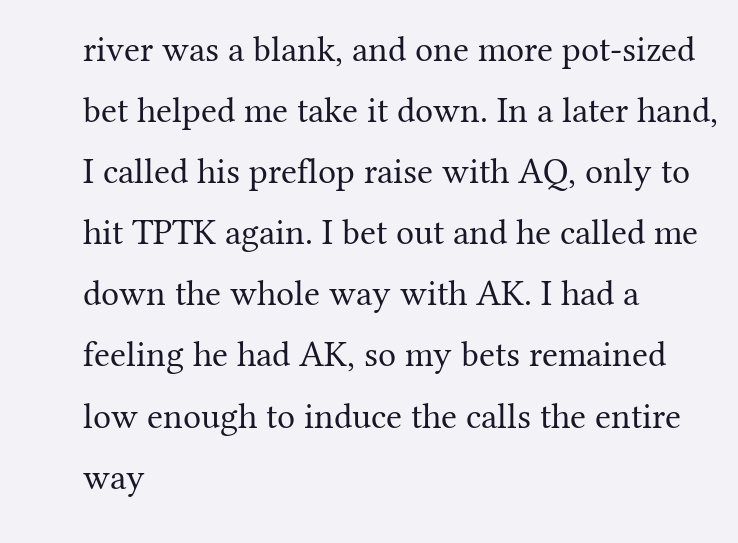river was a blank, and one more pot-sized bet helped me take it down. In a later hand, I called his preflop raise with AQ, only to hit TPTK again. I bet out and he called me down the whole way with AK. I had a feeling he had AK, so my bets remained low enough to induce the calls the entire way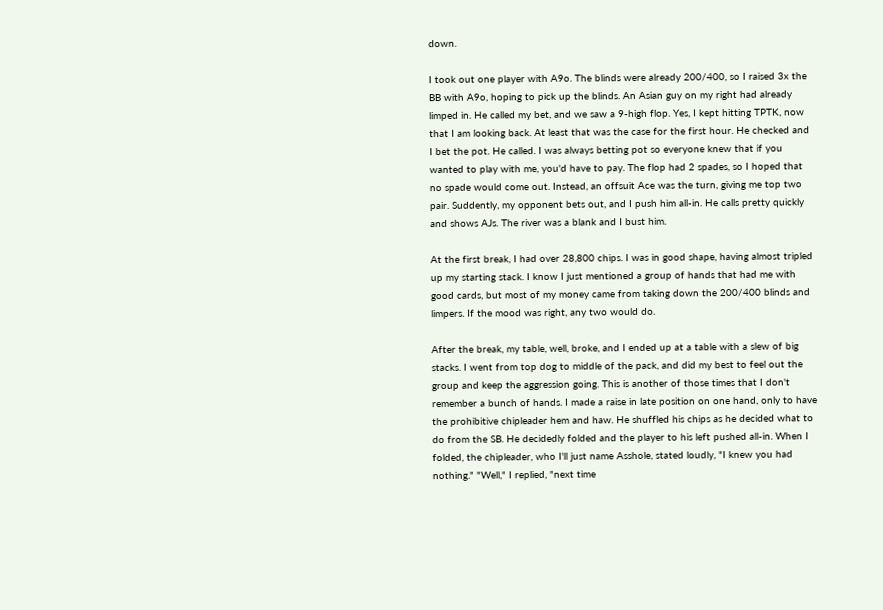down.

I took out one player with A9o. The blinds were already 200/400, so I raised 3x the BB with A9o, hoping to pick up the blinds. An Asian guy on my right had already limped in. He called my bet, and we saw a 9-high flop. Yes, I kept hitting TPTK, now that I am looking back. At least that was the case for the first hour. He checked and I bet the pot. He called. I was always betting pot so everyone knew that if you wanted to play with me, you'd have to pay. The flop had 2 spades, so I hoped that no spade would come out. Instead, an offsuit Ace was the turn, giving me top two pair. Suddently, my opponent bets out, and I push him all-in. He calls pretty quickly and shows AJs. The river was a blank and I bust him.

At the first break, I had over 28,800 chips. I was in good shape, having almost tripled up my starting stack. I know I just mentioned a group of hands that had me with good cards, but most of my money came from taking down the 200/400 blinds and limpers. If the mood was right, any two would do.

After the break, my table, well, broke, and I ended up at a table with a slew of big stacks. I went from top dog to middle of the pack, and did my best to feel out the group and keep the aggression going. This is another of those times that I don't remember a bunch of hands. I made a raise in late position on one hand, only to have the prohibitive chipleader hem and haw. He shuffled his chips as he decided what to do from the SB. He decidedly folded and the player to his left pushed all-in. When I folded, the chipleader, who I'll just name Asshole, stated loudly, "I knew you had nothing." "Well," I replied, "next time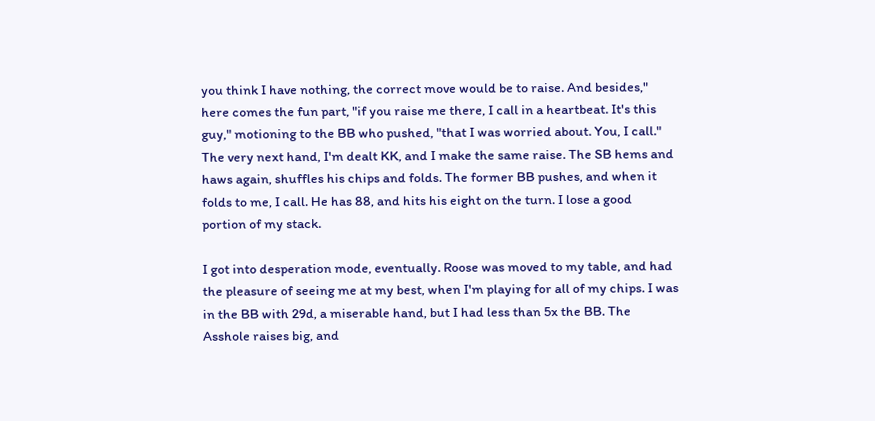you think I have nothing, the correct move would be to raise. And besides," here comes the fun part, "if you raise me there, I call in a heartbeat. It's this guy," motioning to the BB who pushed, "that I was worried about. You, I call." The very next hand, I'm dealt KK, and I make the same raise. The SB hems and haws again, shuffles his chips and folds. The former BB pushes, and when it folds to me, I call. He has 88, and hits his eight on the turn. I lose a good portion of my stack.

I got into desperation mode, eventually. Roose was moved to my table, and had the pleasure of seeing me at my best, when I'm playing for all of my chips. I was in the BB with 29d, a miserable hand, but I had less than 5x the BB. The Asshole raises big, and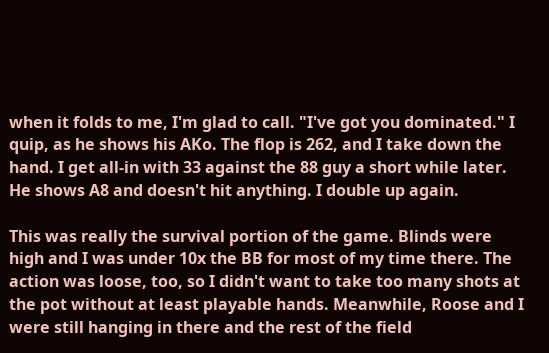when it folds to me, I'm glad to call. "I've got you dominated." I quip, as he shows his AKo. The flop is 262, and I take down the hand. I get all-in with 33 against the 88 guy a short while later. He shows A8 and doesn't hit anything. I double up again.

This was really the survival portion of the game. Blinds were high and I was under 10x the BB for most of my time there. The action was loose, too, so I didn't want to take too many shots at the pot without at least playable hands. Meanwhile, Roose and I were still hanging in there and the rest of the field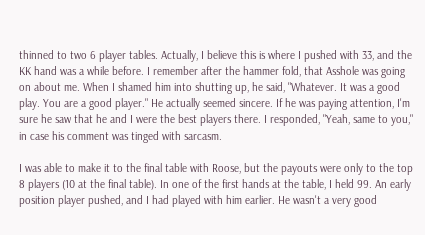thinned to two 6 player tables. Actually, I believe this is where I pushed with 33, and the KK hand was a while before. I remember after the hammer fold, that Asshole was going on about me. When I shamed him into shutting up, he said, "Whatever. It was a good play. You are a good player." He actually seemed sincere. If he was paying attention, I'm sure he saw that he and I were the best players there. I responded, "Yeah, same to you," in case his comment was tinged with sarcasm.

I was able to make it to the final table with Roose, but the payouts were only to the top 8 players (10 at the final table). In one of the first hands at the table, I held 99. An early position player pushed, and I had played with him earlier. He wasn't a very good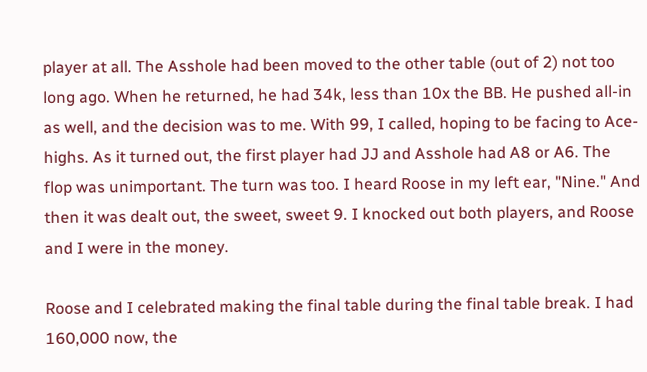player at all. The Asshole had been moved to the other table (out of 2) not too long ago. When he returned, he had 34k, less than 10x the BB. He pushed all-in as well, and the decision was to me. With 99, I called, hoping to be facing to Ace-highs. As it turned out, the first player had JJ and Asshole had A8 or A6. The flop was unimportant. The turn was too. I heard Roose in my left ear, "Nine." And then it was dealt out, the sweet, sweet 9. I knocked out both players, and Roose and I were in the money.

Roose and I celebrated making the final table during the final table break. I had 160,000 now, the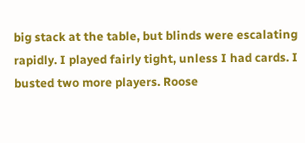big stack at the table, but blinds were escalating rapidly. I played fairly tight, unless I had cards. I busted two more players. Roose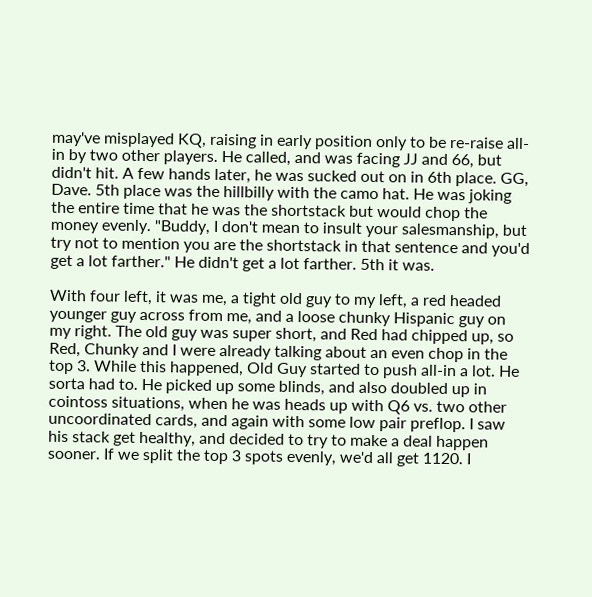may've misplayed KQ, raising in early position only to be re-raise all-in by two other players. He called, and was facing JJ and 66, but didn't hit. A few hands later, he was sucked out on in 6th place. GG, Dave. 5th place was the hillbilly with the camo hat. He was joking the entire time that he was the shortstack but would chop the money evenly. "Buddy, I don't mean to insult your salesmanship, but try not to mention you are the shortstack in that sentence and you'd get a lot farther." He didn't get a lot farther. 5th it was.

With four left, it was me, a tight old guy to my left, a red headed younger guy across from me, and a loose chunky Hispanic guy on my right. The old guy was super short, and Red had chipped up, so Red, Chunky and I were already talking about an even chop in the top 3. While this happened, Old Guy started to push all-in a lot. He sorta had to. He picked up some blinds, and also doubled up in cointoss situations, when he was heads up with Q6 vs. two other uncoordinated cards, and again with some low pair preflop. I saw his stack get healthy, and decided to try to make a deal happen sooner. If we split the top 3 spots evenly, we'd all get 1120. I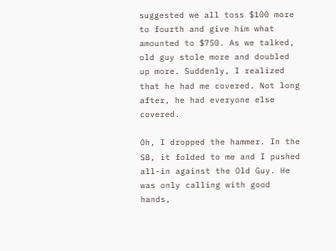suggested we all toss $100 more to fourth and give him what amounted to $750. As we talked, old guy stole more and doubled up more. Suddenly, I realized that he had me covered. Not long after, he had everyone else covered.

Oh, I dropped the hammer. In the SB, it folded to me and I pushed all-in against the Old Guy. He was only calling with good hands,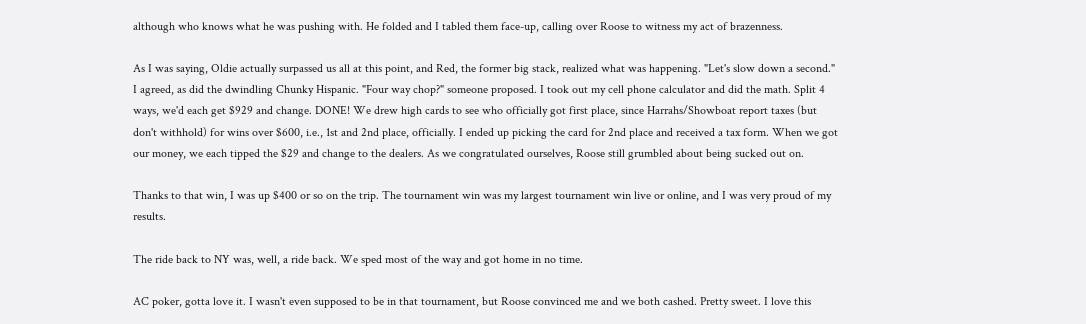although who knows what he was pushing with. He folded and I tabled them face-up, calling over Roose to witness my act of brazenness.

As I was saying, Oldie actually surpassed us all at this point, and Red, the former big stack, realized what was happening. "Let's slow down a second." I agreed, as did the dwindling Chunky Hispanic. "Four way chop?" someone proposed. I took out my cell phone calculator and did the math. Split 4 ways, we'd each get $929 and change. DONE! We drew high cards to see who officially got first place, since Harrahs/Showboat report taxes (but don't withhold) for wins over $600, i.e., 1st and 2nd place, officially. I ended up picking the card for 2nd place and received a tax form. When we got our money, we each tipped the $29 and change to the dealers. As we congratulated ourselves, Roose still grumbled about being sucked out on.

Thanks to that win, I was up $400 or so on the trip. The tournament win was my largest tournament win live or online, and I was very proud of my results.

The ride back to NY was, well, a ride back. We sped most of the way and got home in no time.

AC poker, gotta love it. I wasn't even supposed to be in that tournament, but Roose convinced me and we both cashed. Pretty sweet. I love this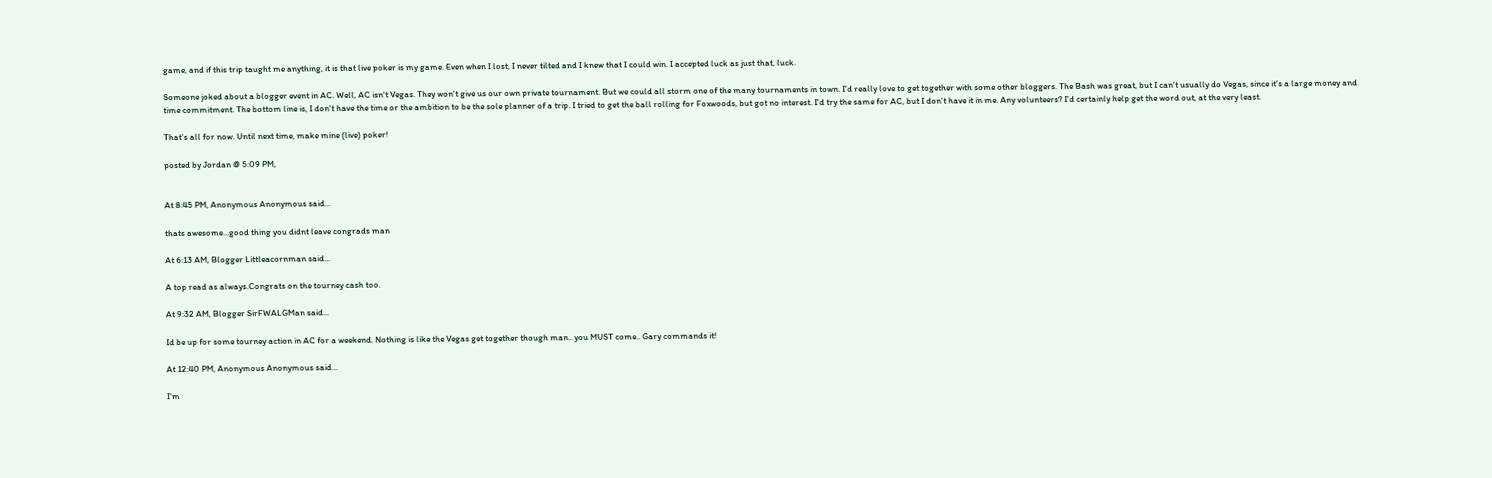game, and if this trip taught me anything, it is that live poker is my game. Even when I lost, I never tilted and I knew that I could win. I accepted luck as just that, luck.

Someone joked about a blogger event in AC. Well, AC isn't Vegas. They won't give us our own private tournament. But we could all storm one of the many tournaments in town. I'd really love to get together with some other bloggers. The Bash was great, but I can't usually do Vegas, since it's a large money and time commitment. The bottom line is, I don't have the time or the ambition to be the sole planner of a trip. I tried to get the ball rolling for Foxwoods, but got no interest. I'd try the same for AC, but I don't have it in me. Any volunteers? I'd certainly help get the word out, at the very least.

That's all for now. Until next time, make mine (live) poker!

posted by Jordan @ 5:09 PM,


At 8:45 PM, Anonymous Anonymous said...

thats awesome...good thing you didnt leave congrads man

At 6:13 AM, Blogger Littleacornman said...

A top read as always.Congrats on the tourney cash too.

At 9:32 AM, Blogger SirFWALGMan said...

Id be up for some tourney action in AC for a weekend. Nothing is like the Vegas get together though man.. you MUST come.. Gary commands it!

At 12:40 PM, Anonymous Anonymous said...

I'm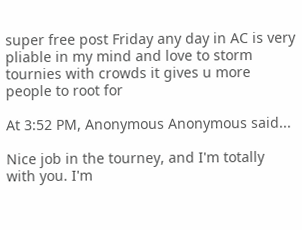super free post Friday any day in AC is very pliable in my mind and love to storm tournies with crowds it gives u more people to root for

At 3:52 PM, Anonymous Anonymous said...

Nice job in the tourney, and I'm totally with you. I'm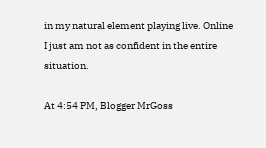in my natural element playing live. Online I just am not as confident in the entire situation.

At 4:54 PM, Blogger MrGoss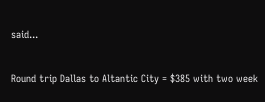said...

Round trip Dallas to Altantic City = $385 with two week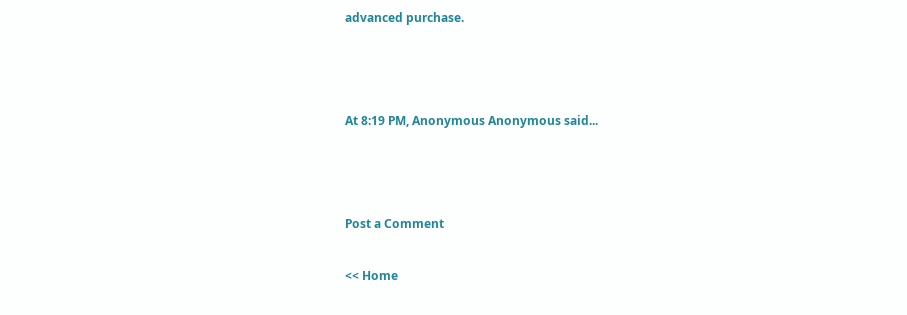advanced purchase.



At 8:19 PM, Anonymous Anonymous said...



Post a Comment

<< Home